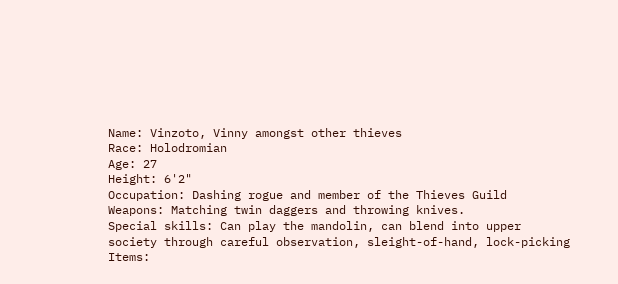Name: Vinzoto, Vinny amongst other thieves
Race: Holodromian
Age: 27
Height: 6'2"
Occupation: Dashing rogue and member of the Thieves Guild
Weapons: Matching twin daggers and throwing knives.
Special skills: Can play the mandolin, can blend into upper society through careful observation, sleight-of-hand, lock-picking
Items: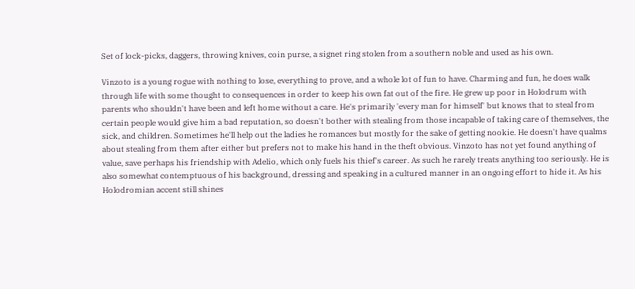Set of lock-picks, daggers, throwing knives, coin purse, a signet ring stolen from a southern noble and used as his own.

Vinzoto is a young rogue with nothing to lose, everything to prove, and a whole lot of fun to have. Charming and fun, he does walk through life with some thought to consequences in order to keep his own fat out of the fire. He grew up poor in Holodrum with parents who shouldn't have been and left home without a care. He's primarily 'every man for himself' but knows that to steal from certain people would give him a bad reputation, so doesn't bother with stealing from those incapable of taking care of themselves, the sick, and children. Sometimes he'll help out the ladies he romances but mostly for the sake of getting nookie. He doesn't have qualms about stealing from them after either but prefers not to make his hand in the theft obvious. Vinzoto has not yet found anything of value, save perhaps his friendship with Adelio, which only fuels his thief's career. As such he rarely treats anything too seriously. He is also somewhat contemptuous of his background, dressing and speaking in a cultured manner in an ongoing effort to hide it. As his Holodromian accent still shines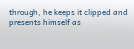through, he keeps it clipped and presents himself as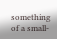something of a small-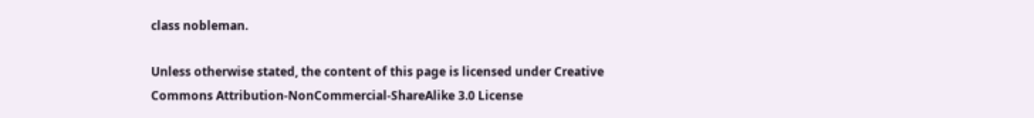class nobleman.

Unless otherwise stated, the content of this page is licensed under Creative Commons Attribution-NonCommercial-ShareAlike 3.0 License